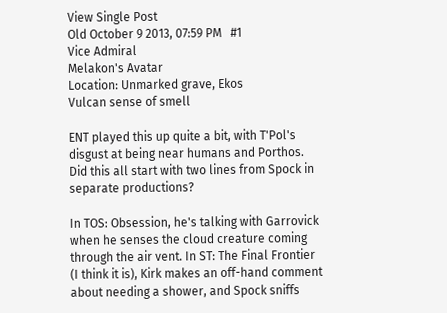View Single Post
Old October 9 2013, 07:59 PM   #1
Vice Admiral
Melakon's Avatar
Location: Unmarked grave, Ekos
Vulcan sense of smell

ENT played this up quite a bit, with T'Pol's disgust at being near humans and Porthos. Did this all start with two lines from Spock in separate productions?

In TOS: Obsession, he's talking with Garrovick when he senses the cloud creature coming through the air vent. In ST: The Final Frontier (I think it is), Kirk makes an off-hand comment about needing a shower, and Spock sniffs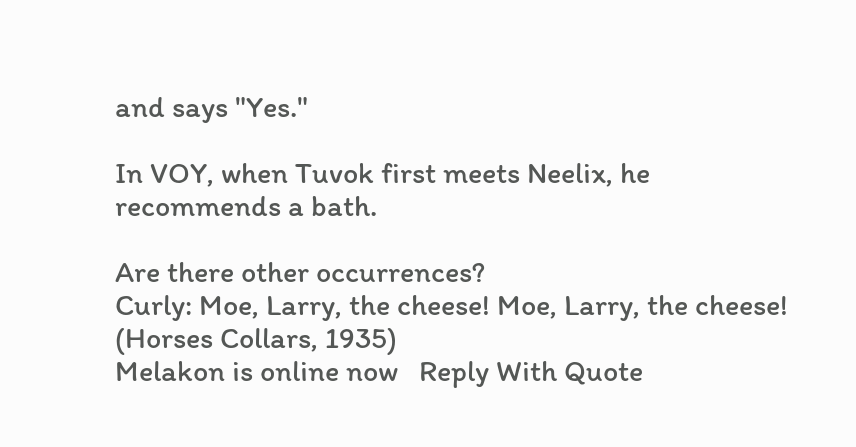and says "Yes."

In VOY, when Tuvok first meets Neelix, he recommends a bath.

Are there other occurrences?
Curly: Moe, Larry, the cheese! Moe, Larry, the cheese! (Horses Collars, 1935)
Melakon is online now   Reply With Quote